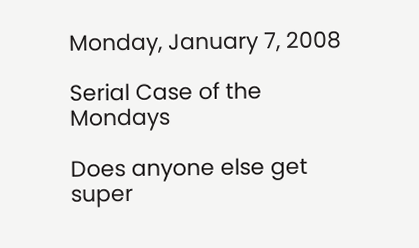Monday, January 7, 2008

Serial Case of the Mondays

Does anyone else get super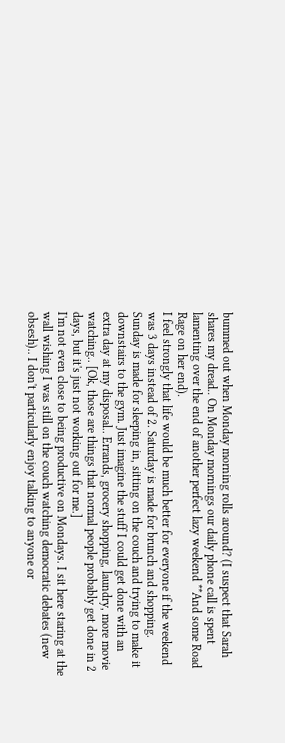bummed out when Monday morning rolls around? (I suspect that Sarah shares my dread.. On Monday mornings our daily phone call is spent lamenting over the end of another perfect lazy weekend **And some Road Rage on her end).
I feel strongly that life would be much better for everyone if the weekend was 3 days instead of 2. Saturday is made for brunch and shopping. Sunday is made for sleeping in, sitting on the couch and trying to make it downstairs to the gym. Just imagine the stuff I could get done with an extra day at my disposal.. Errands, grocery shopping, laundry, more movie watching.. [Ok, those are things that normal people probably get done in 2 days, but it's just not working out for me.]
I'm not even close to being productive on Mondays. I sit here staring at the wall wishing I was still on the couch watching democratic debates (new obsesh).. I don't particularly enjoy talking to anyone or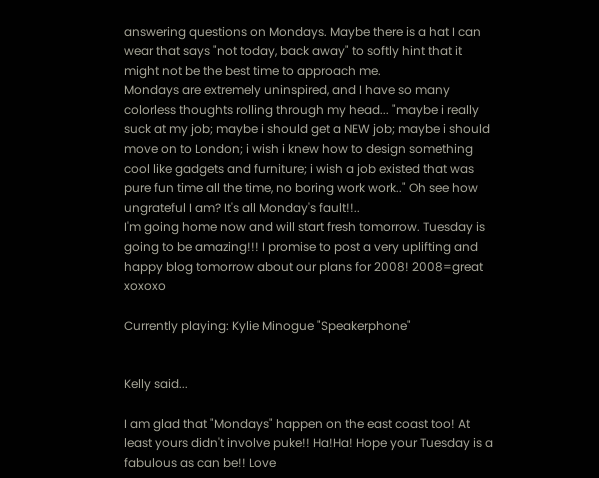answering questions on Mondays. Maybe there is a hat I can wear that says "not today, back away" to softly hint that it might not be the best time to approach me.
Mondays are extremely uninspired, and I have so many colorless thoughts rolling through my head... "maybe i really suck at my job; maybe i should get a NEW job; maybe i should move on to London; i wish i knew how to design something cool like gadgets and furniture; i wish a job existed that was pure fun time all the time, no boring work work.." Oh see how ungrateful I am? It's all Monday's fault!!..
I'm going home now and will start fresh tomorrow. Tuesday is going to be amazing!!! I promise to post a very uplifting and happy blog tomorrow about our plans for 2008! 2008=great xoxoxo

Currently playing: Kylie Minogue "Speakerphone"


Kelly said...

I am glad that "Mondays" happen on the east coast too! At least yours didn't involve puke!! Ha!Ha! Hope your Tuesday is a fabulous as can be!! Love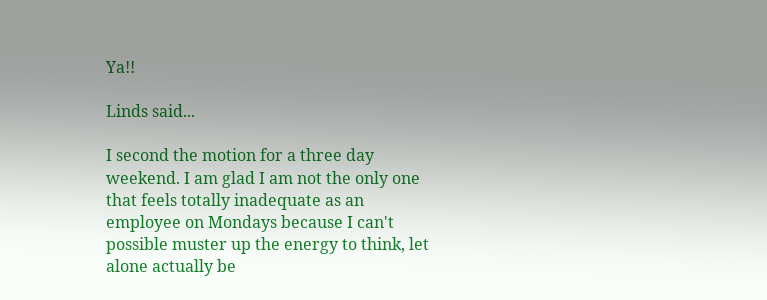Ya!!

Linds said...

I second the motion for a three day weekend. I am glad I am not the only one that feels totally inadequate as an employee on Mondays because I can't possible muster up the energy to think, let alone actually be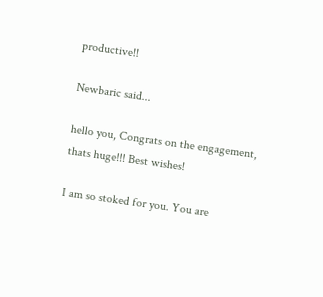productive!!

Newbaric said...

hello you, Congrats on the engagement, thats huge!!! Best wishes!

I am so stoked for you. You are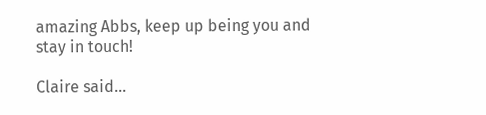amazing Abbs, keep up being you and stay in touch!

Claire said...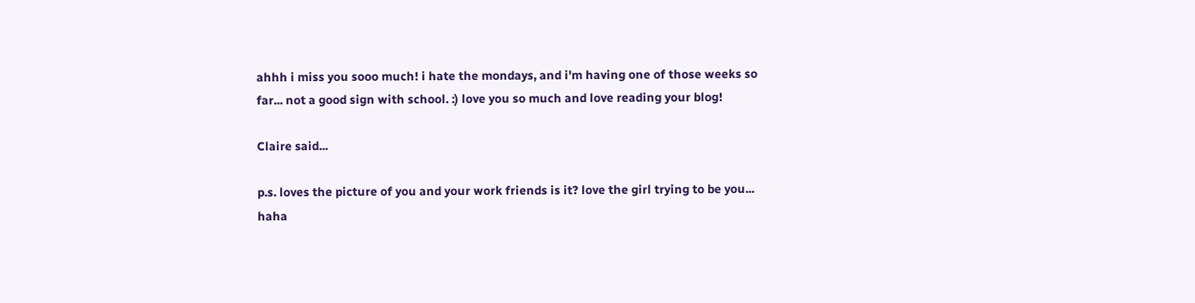ahhh i miss you sooo much! i hate the mondays, and i'm having one of those weeks so far... not a good sign with school. :) love you so much and love reading your blog!

Claire said...

p.s. loves the picture of you and your work friends is it? love the girl trying to be you... haha